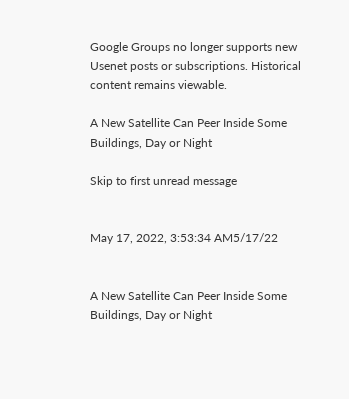Google Groups no longer supports new Usenet posts or subscriptions. Historical content remains viewable.

A New Satellite Can Peer Inside Some Buildings, Day or Night

Skip to first unread message


May 17, 2022, 3:53:34 AM5/17/22


A New Satellite Can Peer Inside Some Buildings, Day or Night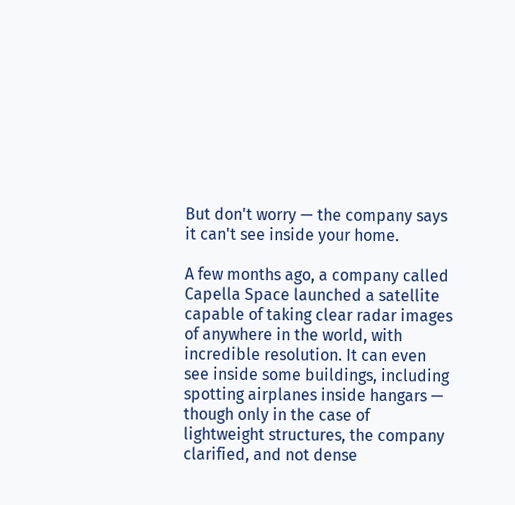But don't worry — the company says it can't see inside your home.

A few months ago, a company called Capella Space launched a satellite
capable of taking clear radar images of anywhere in the world, with
incredible resolution. It can even see inside some buildings, including
spotting airplanes inside hangars — though only in the case of
lightweight structures, the company clarified, and not dense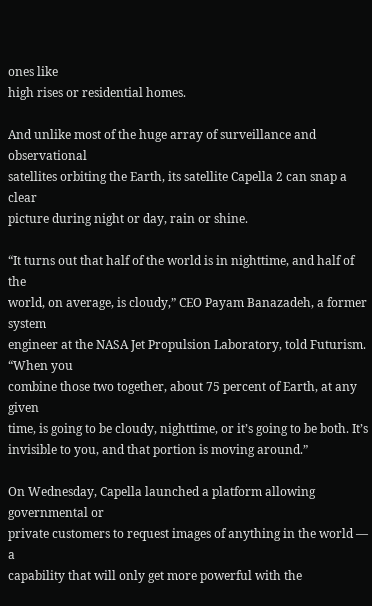ones like
high rises or residential homes.

And unlike most of the huge array of surveillance and observational
satellites orbiting the Earth, its satellite Capella 2 can snap a clear
picture during night or day, rain or shine.

“It turns out that half of the world is in nighttime, and half of the
world, on average, is cloudy,” CEO Payam Banazadeh, a former system
engineer at the NASA Jet Propulsion Laboratory, told Futurism. “When you
combine those two together, about 75 percent of Earth, at any given
time, is going to be cloudy, nighttime, or it’s going to be both. It’s
invisible to you, and that portion is moving around.”

On Wednesday, Capella launched a platform allowing governmental or
private customers to request images of anything in the world — a
capability that will only get more powerful with the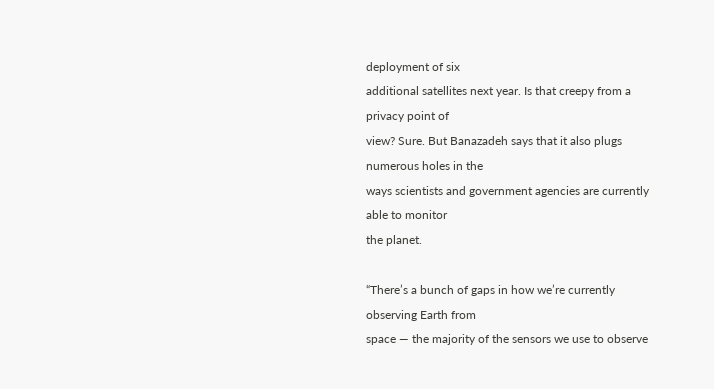deployment of six
additional satellites next year. Is that creepy from a privacy point of
view? Sure. But Banazadeh says that it also plugs numerous holes in the
ways scientists and government agencies are currently able to monitor
the planet.

“There’s a bunch of gaps in how we’re currently observing Earth from
space — the majority of the sensors we use to observe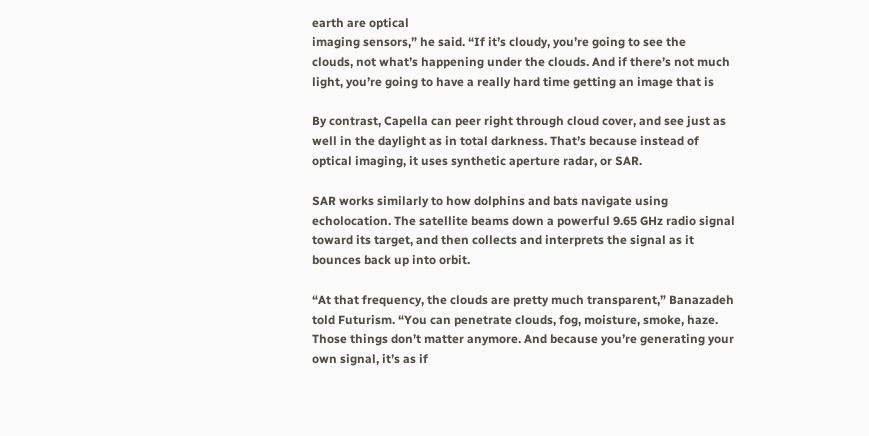earth are optical
imaging sensors,” he said. “If it’s cloudy, you’re going to see the
clouds, not what’s happening under the clouds. And if there’s not much
light, you’re going to have a really hard time getting an image that is

By contrast, Capella can peer right through cloud cover, and see just as
well in the daylight as in total darkness. That’s because instead of
optical imaging, it uses synthetic aperture radar, or SAR.

SAR works similarly to how dolphins and bats navigate using
echolocation. The satellite beams down a powerful 9.65 GHz radio signal
toward its target, and then collects and interprets the signal as it
bounces back up into orbit.

“At that frequency, the clouds are pretty much transparent,” Banazadeh
told Futurism. “You can penetrate clouds, fog, moisture, smoke, haze.
Those things don’t matter anymore. And because you’re generating your
own signal, it’s as if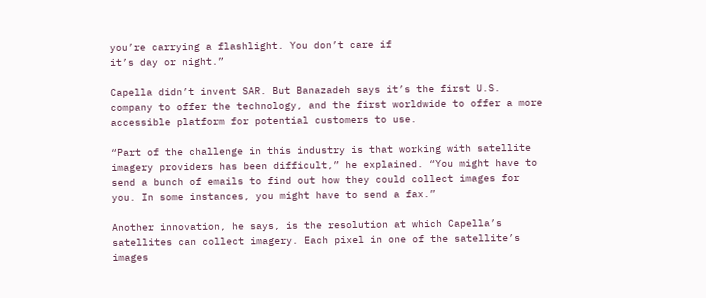you’re carrying a flashlight. You don’t care if
it’s day or night.”

Capella didn’t invent SAR. But Banazadeh says it’s the first U.S.
company to offer the technology, and the first worldwide to offer a more
accessible platform for potential customers to use.

“Part of the challenge in this industry is that working with satellite
imagery providers has been difficult,” he explained. “You might have to
send a bunch of emails to find out how they could collect images for
you. In some instances, you might have to send a fax.”

Another innovation, he says, is the resolution at which Capella’s
satellites can collect imagery. Each pixel in one of the satellite’s
images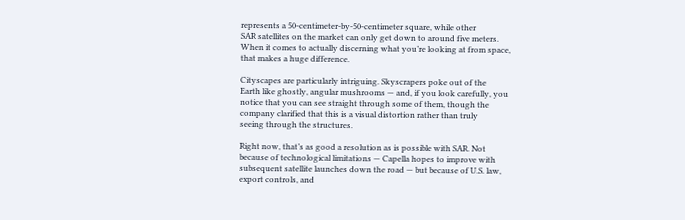represents a 50-centimeter-by-50-centimeter square, while other
SAR satellites on the market can only get down to around five meters.
When it comes to actually discerning what you’re looking at from space,
that makes a huge difference.

Cityscapes are particularly intriguing. Skyscrapers poke out of the
Earth like ghostly, angular mushrooms — and, if you look carefully, you
notice that you can see straight through some of them, though the
company clarified that this is a visual distortion rather than truly
seeing through the structures.

Right now, that’s as good a resolution as is possible with SAR. Not
because of technological limitations — Capella hopes to improve with
subsequent satellite launches down the road — but because of U.S. law,
export controls, and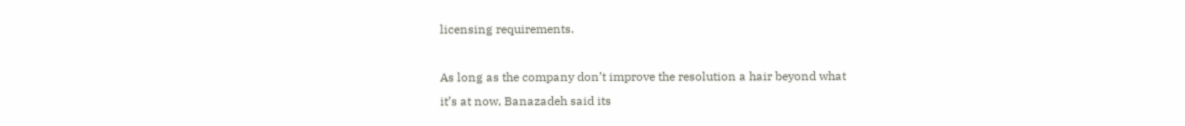licensing requirements.

As long as the company don’t improve the resolution a hair beyond what
it’s at now, Banazadeh said its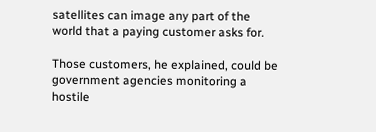satellites can image any part of the
world that a paying customer asks for.

Those customers, he explained, could be government agencies monitoring a
hostile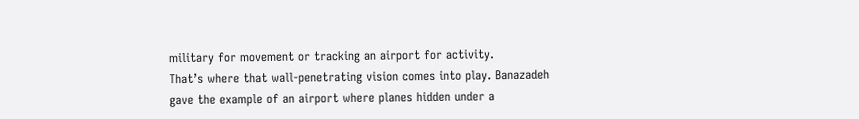military for movement or tracking an airport for activity.
That’s where that wall-penetrating vision comes into play. Banazadeh
gave the example of an airport where planes hidden under a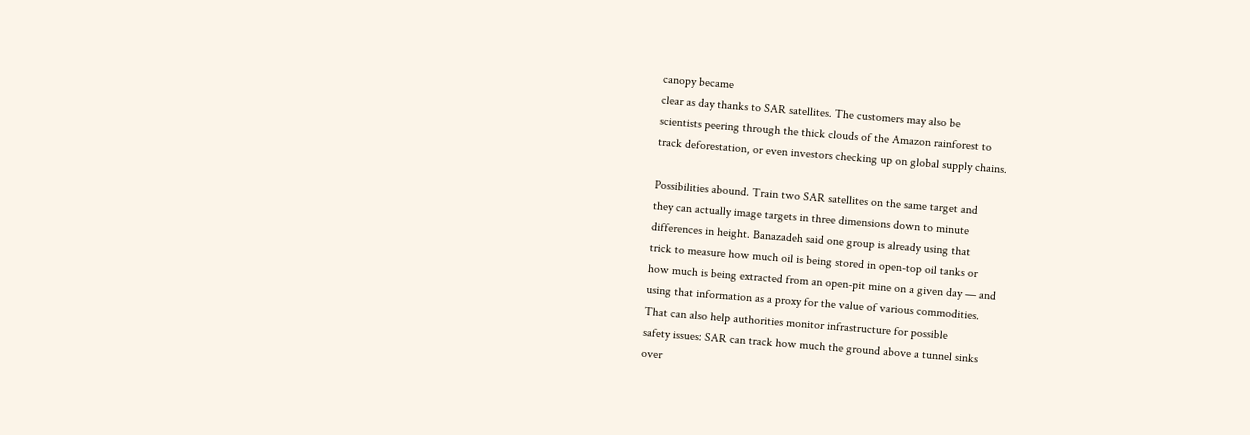canopy became
clear as day thanks to SAR satellites. The customers may also be
scientists peering through the thick clouds of the Amazon rainforest to
track deforestation, or even investors checking up on global supply chains.

Possibilities abound. Train two SAR satellites on the same target and
they can actually image targets in three dimensions down to minute
differences in height. Banazadeh said one group is already using that
trick to measure how much oil is being stored in open-top oil tanks or
how much is being extracted from an open-pit mine on a given day — and
using that information as a proxy for the value of various commodities.
That can also help authorities monitor infrastructure for possible
safety issues: SAR can track how much the ground above a tunnel sinks
over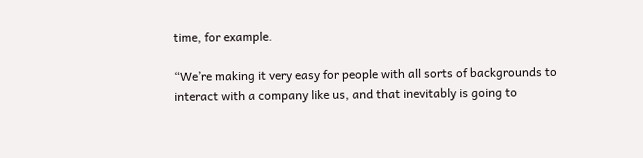time, for example.

“We’re making it very easy for people with all sorts of backgrounds to
interact with a company like us, and that inevitably is going to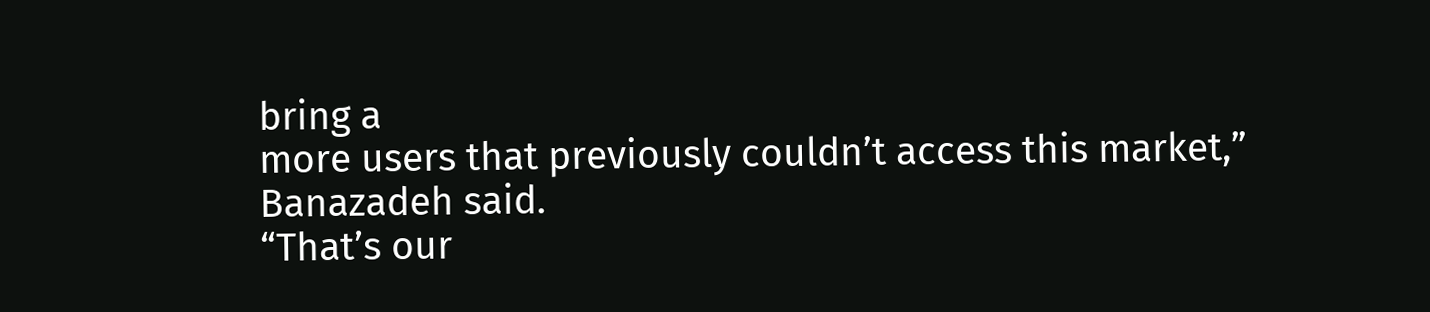bring a
more users that previously couldn’t access this market,” Banazadeh said.
“That’s our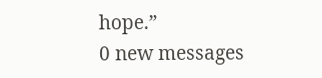hope.”
0 new messages